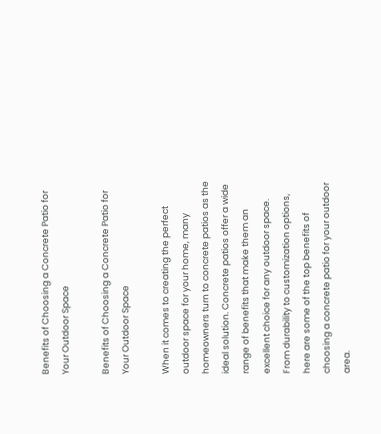Benefits of Choosing a Concrete Patio for
Your Outdoor Space

Benefits of Choosing a Concrete Patio for Your Outdoor Space

When it comes to creating the perfect outdoor space for your home, many homeowners turn to concrete patios as the ideal solution. Concrete patios offer a wide range of benefits that make them an excellent choice for any outdoor space. From durability to customization options, here are some of the top benefits of choosing a concrete patio for your outdoor area.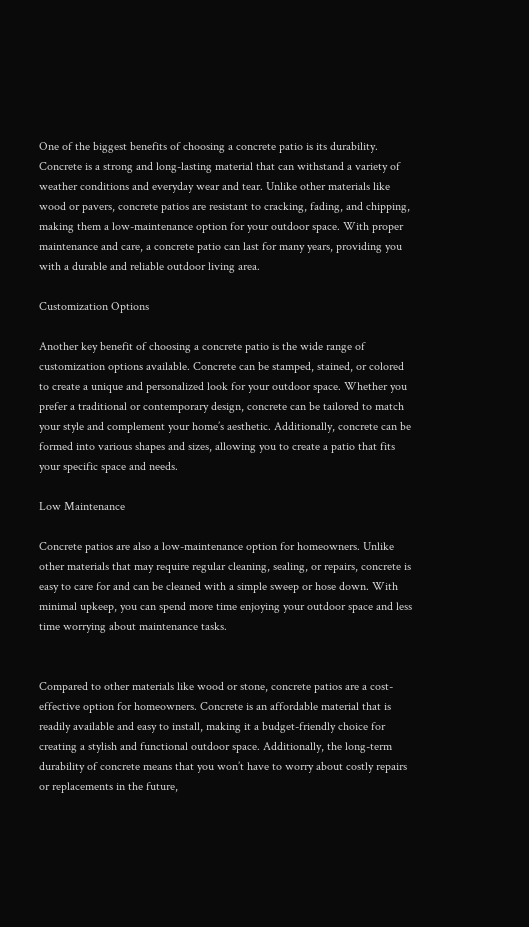One of the biggest benefits of choosing a concrete patio is its durability. Concrete is a strong and long-lasting material that can withstand a variety of weather conditions and everyday wear and tear. Unlike other materials like wood or pavers, concrete patios are resistant to cracking, fading, and chipping, making them a low-maintenance option for your outdoor space. With proper maintenance and care, a concrete patio can last for many years, providing you with a durable and reliable outdoor living area.

Customization Options

Another key benefit of choosing a concrete patio is the wide range of customization options available. Concrete can be stamped, stained, or colored to create a unique and personalized look for your outdoor space. Whether you prefer a traditional or contemporary design, concrete can be tailored to match your style and complement your home’s aesthetic. Additionally, concrete can be formed into various shapes and sizes, allowing you to create a patio that fits your specific space and needs.

Low Maintenance

Concrete patios are also a low-maintenance option for homeowners. Unlike other materials that may require regular cleaning, sealing, or repairs, concrete is easy to care for and can be cleaned with a simple sweep or hose down. With minimal upkeep, you can spend more time enjoying your outdoor space and less time worrying about maintenance tasks.


Compared to other materials like wood or stone, concrete patios are a cost-effective option for homeowners. Concrete is an affordable material that is readily available and easy to install, making it a budget-friendly choice for creating a stylish and functional outdoor space. Additionally, the long-term durability of concrete means that you won’t have to worry about costly repairs or replacements in the future,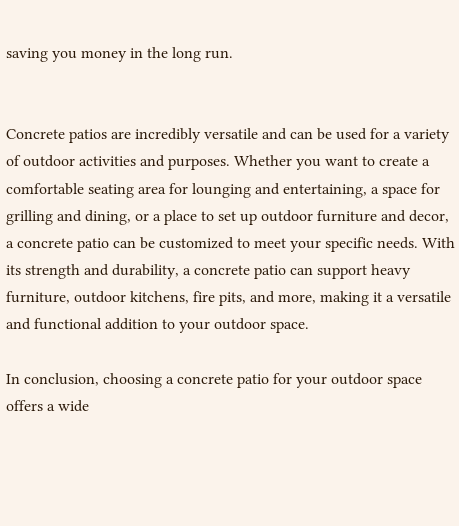saving you money in the long run.


Concrete patios are incredibly versatile and can be used for a variety of outdoor activities and purposes. Whether you want to create a comfortable seating area for lounging and entertaining, a space for grilling and dining, or a place to set up outdoor furniture and decor, a concrete patio can be customized to meet your specific needs. With its strength and durability, a concrete patio can support heavy furniture, outdoor kitchens, fire pits, and more, making it a versatile and functional addition to your outdoor space.

In conclusion, choosing a concrete patio for your outdoor space offers a wide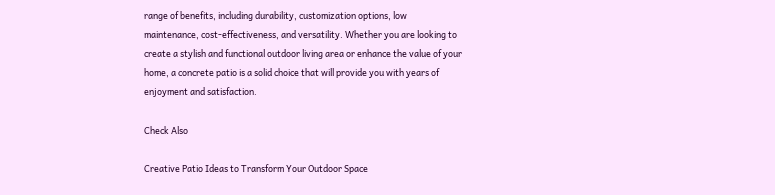range of benefits, including durability, customization options, low maintenance, cost-effectiveness, and versatility. Whether you are looking to create a stylish and functional outdoor living area or enhance the value of your home, a concrete patio is a solid choice that will provide you with years of enjoyment and satisfaction.

Check Also

Creative Patio Ideas to Transform Your Outdoor Space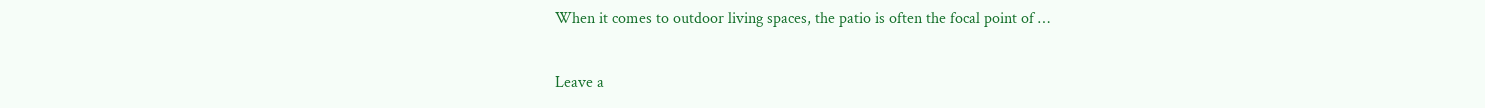When it comes to outdoor living spaces, the patio is often the focal point of …

Leave a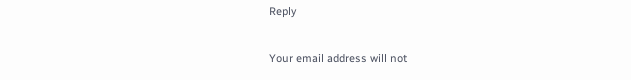Reply

Your email address will not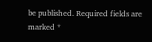be published. Required fields are marked *